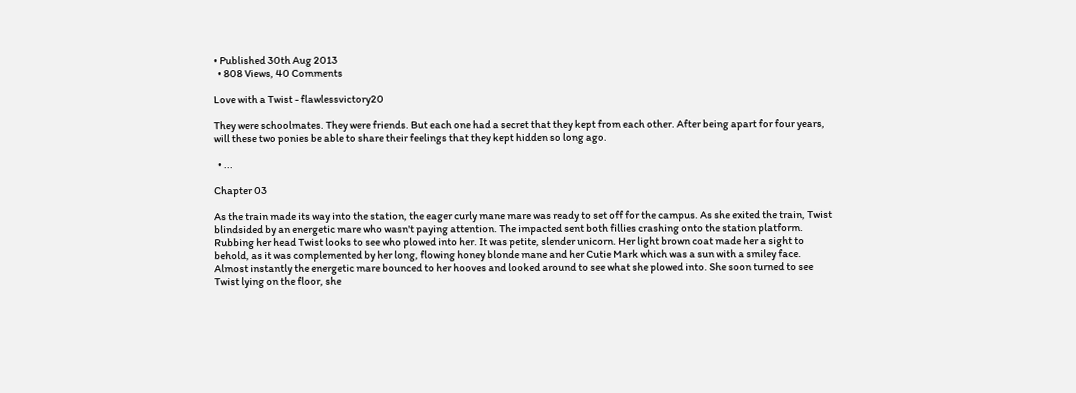• Published 30th Aug 2013
  • 808 Views, 40 Comments

Love with a Twist - flawlessvictory20

They were schoolmates. They were friends. But each one had a secret that they kept from each other. After being apart for four years, will these two ponies be able to share their feelings that they kept hidden so long ago.

  • ...

Chapter 03

As the train made its way into the station, the eager curly mane mare was ready to set off for the campus. As she exited the train, Twist blindsided by an energetic mare who wasn't paying attention. The impacted sent both fillies crashing onto the station platform. Rubbing her head Twist looks to see who plowed into her. It was petite, slender unicorn. Her light brown coat made her a sight to behold, as it was complemented by her long, flowing honey blonde mane and her Cutie Mark which was a sun with a smiley face. Almost instantly the energetic mare bounced to her hooves and looked around to see what she plowed into. She soon turned to see Twist lying on the floor, she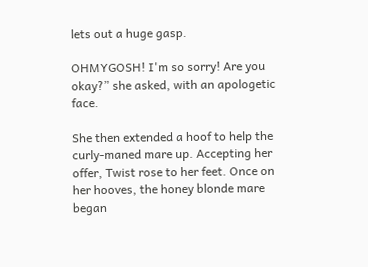lets out a huge gasp.

OHMYGOSH! I'm so sorry! Are you okay?” she asked, with an apologetic face.

She then extended a hoof to help the curly-maned mare up. Accepting her offer, Twist rose to her feet. Once on her hooves, the honey blonde mare began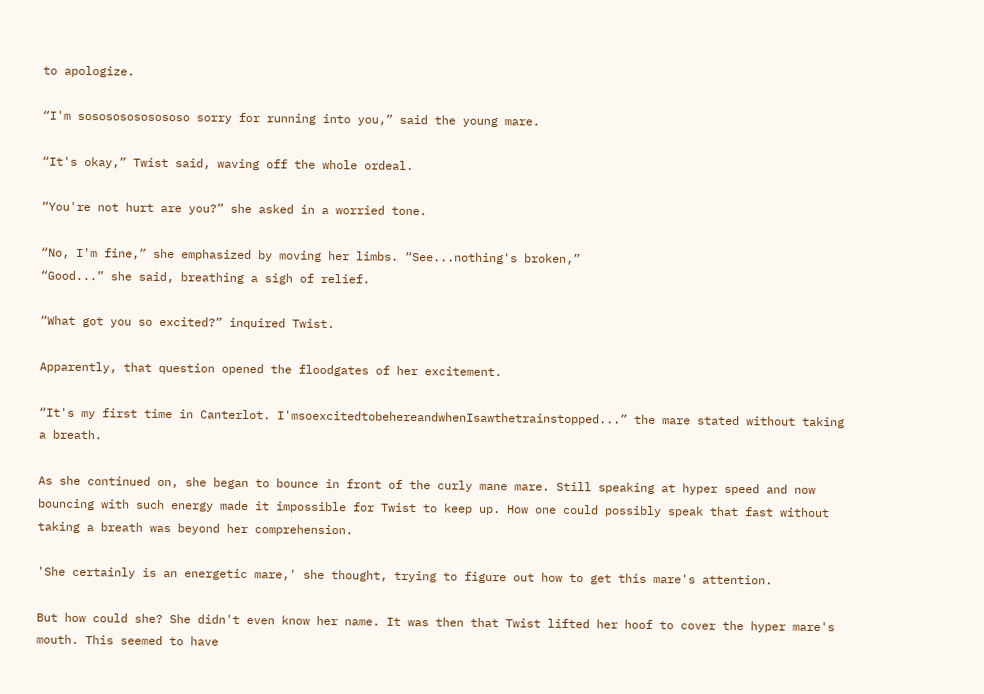to apologize.

“I'm sosososososososo sorry for running into you,” said the young mare.

“It's okay,” Twist said, waving off the whole ordeal.

“You're not hurt are you?” she asked in a worried tone.

“No, I'm fine,” she emphasized by moving her limbs. “See...nothing's broken,”
“Good...” she said, breathing a sigh of relief.

“What got you so excited?” inquired Twist.

Apparently, that question opened the floodgates of her excitement.

“It's my first time in Canterlot. I'msoexcitedtobehereandwhenIsawthetrainstopped...” the mare stated without taking a breath.

As she continued on, she began to bounce in front of the curly mane mare. Still speaking at hyper speed and now bouncing with such energy made it impossible for Twist to keep up. How one could possibly speak that fast without taking a breath was beyond her comprehension.

'She certainly is an energetic mare,' she thought, trying to figure out how to get this mare's attention.

But how could she? She didn't even know her name. It was then that Twist lifted her hoof to cover the hyper mare's mouth. This seemed to have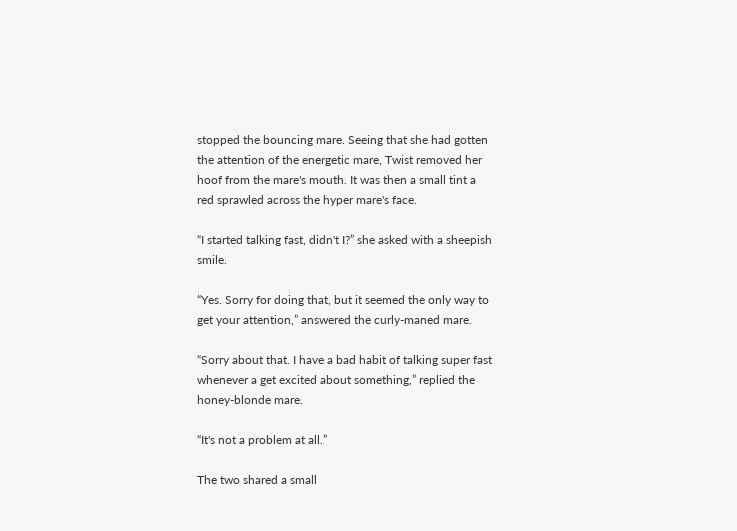stopped the bouncing mare. Seeing that she had gotten the attention of the energetic mare, Twist removed her hoof from the mare's mouth. It was then a small tint a red sprawled across the hyper mare's face.

“I started talking fast, didn't I?” she asked with a sheepish smile.

“Yes. Sorry for doing that, but it seemed the only way to get your attention,” answered the curly-maned mare.

“Sorry about that. I have a bad habit of talking super fast whenever a get excited about something,” replied the honey-blonde mare.

“It's not a problem at all.”

The two shared a small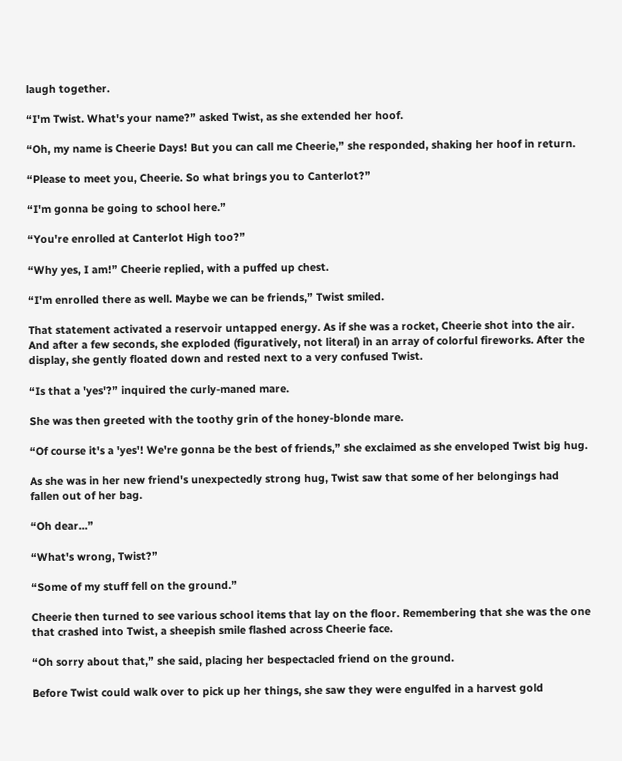laugh together.

“I'm Twist. What's your name?” asked Twist, as she extended her hoof.

“Oh, my name is Cheerie Days! But you can call me Cheerie,” she responded, shaking her hoof in return.

“Please to meet you, Cheerie. So what brings you to Canterlot?”

“I'm gonna be going to school here.”

“You're enrolled at Canterlot High too?”

“Why yes, I am!” Cheerie replied, with a puffed up chest.

“I'm enrolled there as well. Maybe we can be friends,” Twist smiled.

That statement activated a reservoir untapped energy. As if she was a rocket, Cheerie shot into the air. And after a few seconds, she exploded (figuratively, not literal) in an array of colorful fireworks. After the display, she gently floated down and rested next to a very confused Twist.

“Is that a 'yes'?” inquired the curly-maned mare.

She was then greeted with the toothy grin of the honey-blonde mare.

“Of course it's a 'yes'! We're gonna be the best of friends,” she exclaimed as she enveloped Twist big hug.

As she was in her new friend's unexpectedly strong hug, Twist saw that some of her belongings had fallen out of her bag.

“Oh dear...”

“What's wrong, Twist?”

“Some of my stuff fell on the ground.”

Cheerie then turned to see various school items that lay on the floor. Remembering that she was the one that crashed into Twist, a sheepish smile flashed across Cheerie face.

“Oh sorry about that,” she said, placing her bespectacled friend on the ground.

Before Twist could walk over to pick up her things, she saw they were engulfed in a harvest gold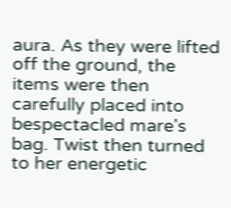aura. As they were lifted off the ground, the items were then carefully placed into bespectacled mare's bag. Twist then turned to her energetic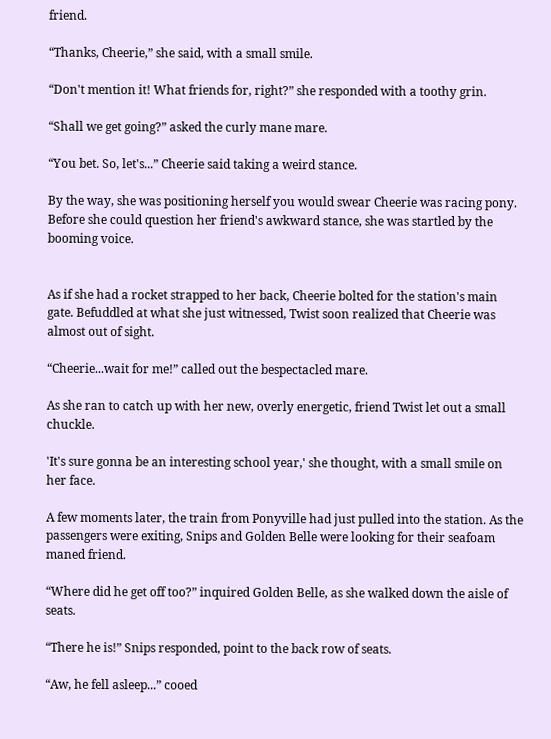friend.

“Thanks, Cheerie,” she said, with a small smile.

“Don't mention it! What friends for, right?” she responded with a toothy grin.

“Shall we get going?” asked the curly mane mare.

“You bet. So, let's...” Cheerie said taking a weird stance.

By the way, she was positioning herself you would swear Cheerie was racing pony. Before she could question her friend's awkward stance, she was startled by the booming voice.


As if she had a rocket strapped to her back, Cheerie bolted for the station's main gate. Befuddled at what she just witnessed, Twist soon realized that Cheerie was almost out of sight.

“Cheerie...wait for me!” called out the bespectacled mare.

As she ran to catch up with her new, overly energetic, friend Twist let out a small chuckle.

'It's sure gonna be an interesting school year,' she thought, with a small smile on her face.

A few moments later, the train from Ponyville had just pulled into the station. As the passengers were exiting, Snips and Golden Belle were looking for their seafoam maned friend.

“Where did he get off too?” inquired Golden Belle, as she walked down the aisle of seats.

“There he is!” Snips responded, point to the back row of seats.

“Aw, he fell asleep...” cooed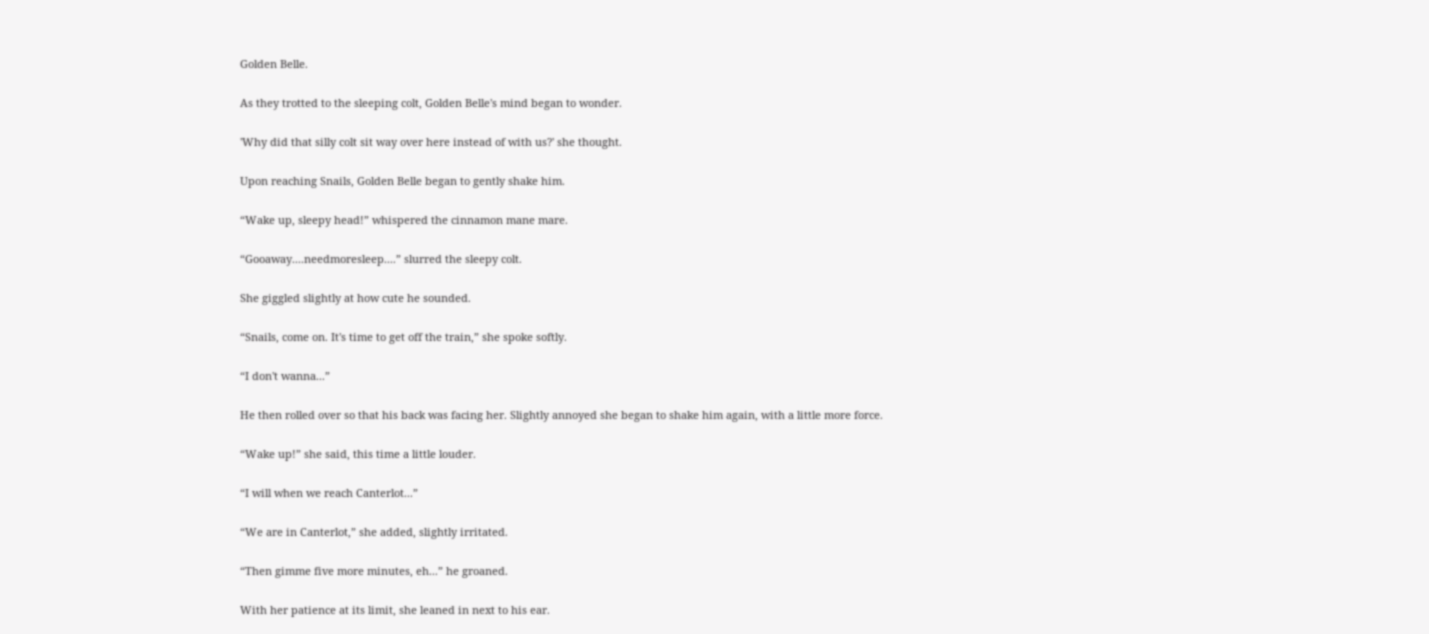Golden Belle.

As they trotted to the sleeping colt, Golden Belle's mind began to wonder.

'Why did that silly colt sit way over here instead of with us?' she thought.

Upon reaching Snails, Golden Belle began to gently shake him.

“Wake up, sleepy head!” whispered the cinnamon mane mare.

“Gooaway....needmoresleep....” slurred the sleepy colt.

She giggled slightly at how cute he sounded.

“Snails, come on. It's time to get off the train,” she spoke softly.

“I don't wanna...”

He then rolled over so that his back was facing her. Slightly annoyed she began to shake him again, with a little more force.

“Wake up!” she said, this time a little louder.

“I will when we reach Canterlot...”

“We are in Canterlot,” she added, slightly irritated.

“Then gimme five more minutes, eh...” he groaned.

With her patience at its limit, she leaned in next to his ear.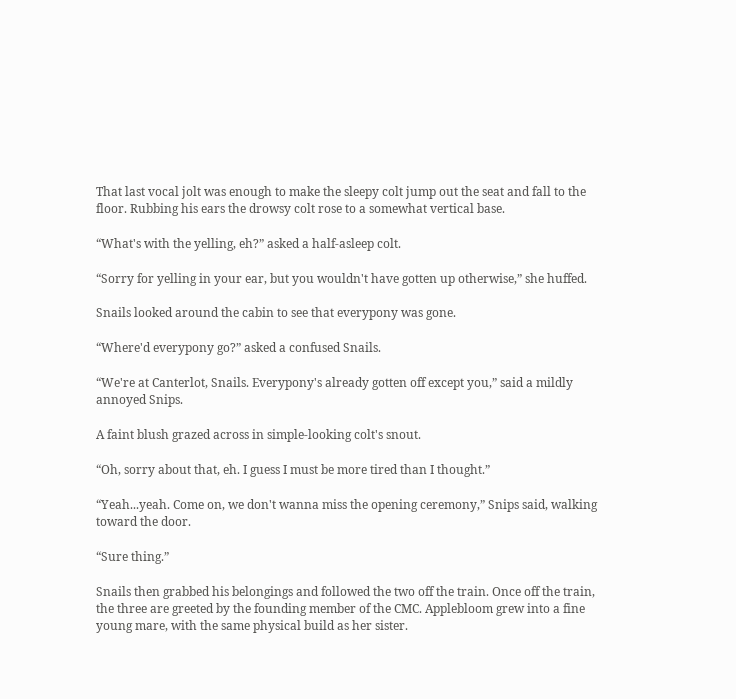That last vocal jolt was enough to make the sleepy colt jump out the seat and fall to the floor. Rubbing his ears the drowsy colt rose to a somewhat vertical base.

“What's with the yelling, eh?” asked a half-asleep colt.

“Sorry for yelling in your ear, but you wouldn't have gotten up otherwise,” she huffed.

Snails looked around the cabin to see that everypony was gone.

“Where'd everypony go?” asked a confused Snails.

“We're at Canterlot, Snails. Everypony's already gotten off except you,” said a mildly annoyed Snips.

A faint blush grazed across in simple-looking colt's snout.

“Oh, sorry about that, eh. I guess I must be more tired than I thought.”

“Yeah...yeah. Come on, we don't wanna miss the opening ceremony,” Snips said, walking toward the door.

“Sure thing.”

Snails then grabbed his belongings and followed the two off the train. Once off the train, the three are greeted by the founding member of the CMC. Applebloom grew into a fine young mare, with the same physical build as her sister.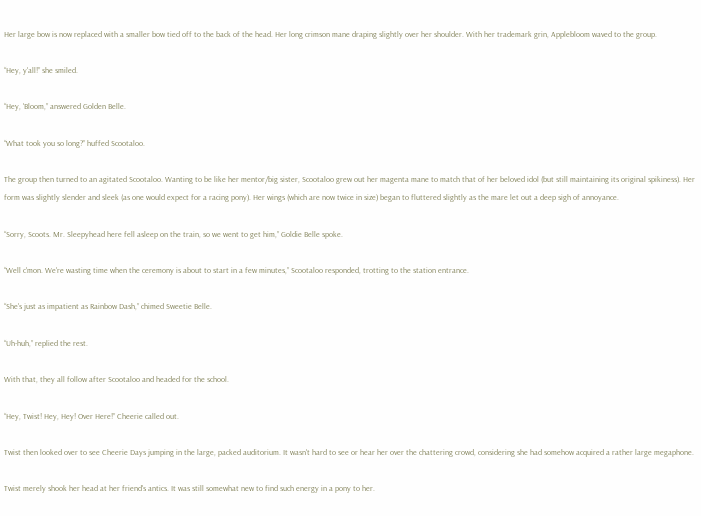Her large bow is now replaced with a smaller bow tied off to the back of the head. Her long crimson mane draping slightly over her shoulder. With her trademark grin, Applebloom waved to the group.

“Hey, y'all!” she smiled.

“Hey, 'Bloom,” answered Golden Belle.

“What took you so long?” huffed Scootaloo.

The group then turned to an agitated Scootaloo. Wanting to be like her mentor/big sister, Scootaloo grew out her magenta mane to match that of her beloved idol (but still maintaining its original spikiness). Her form was slightly slender and sleek (as one would expect for a racing pony). Her wings (which are now twice in size) began to fluttered slightly as the mare let out a deep sigh of annoyance.

“Sorry, Scoots. Mr. Sleepyhead here fell asleep on the train, so we went to get him,” Goldie Belle spoke.

“Well c'mon. We're wasting time when the ceremony is about to start in a few minutes,” Scootaloo responded, trotting to the station entrance.

“She's just as impatient as Rainbow Dash,” chimed Sweetie Belle.

“Uh-huh,” replied the rest.

With that, they all follow after Scootaloo and headed for the school.

“Hey, Twist! Hey, Hey! Over Here!” Cheerie called out.

Twist then looked over to see Cheerie Days jumping in the large, packed auditorium. It wasn't hard to see or hear her over the chattering crowd, considering she had somehow acquired a rather large megaphone.

Twist merely shook her head at her friend's antics. It was still somewhat new to find such energy in a pony to her.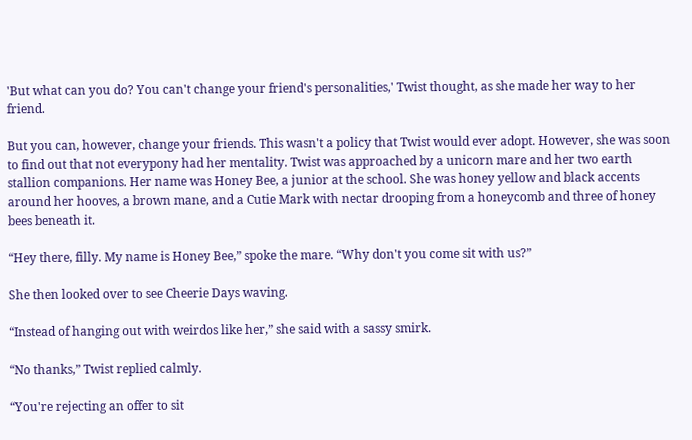'But what can you do? You can't change your friend's personalities,' Twist thought, as she made her way to her friend.

But you can, however, change your friends. This wasn't a policy that Twist would ever adopt. However, she was soon to find out that not everypony had her mentality. Twist was approached by a unicorn mare and her two earth stallion companions. Her name was Honey Bee, a junior at the school. She was honey yellow and black accents around her hooves, a brown mane, and a Cutie Mark with nectar drooping from a honeycomb and three of honey bees beneath it.

“Hey there, filly. My name is Honey Bee,” spoke the mare. “Why don't you come sit with us?”

She then looked over to see Cheerie Days waving.

“Instead of hanging out with weirdos like her,” she said with a sassy smirk.

“No thanks,” Twist replied calmly.

“You're rejecting an offer to sit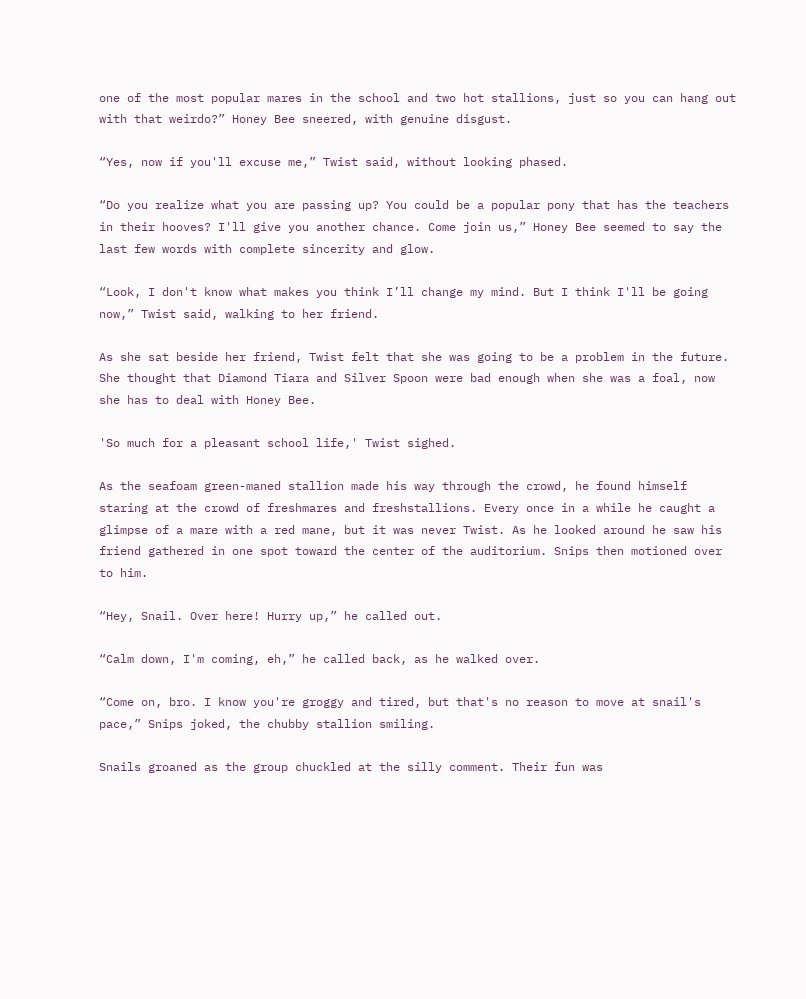one of the most popular mares in the school and two hot stallions, just so you can hang out with that weirdo?” Honey Bee sneered, with genuine disgust.

“Yes, now if you'll excuse me,” Twist said, without looking phased.

“Do you realize what you are passing up? You could be a popular pony that has the teachers in their hooves? I'll give you another chance. Come join us,” Honey Bee seemed to say the last few words with complete sincerity and glow.

“Look, I don't know what makes you think I’ll change my mind. But I think I'll be going now,” Twist said, walking to her friend.

As she sat beside her friend, Twist felt that she was going to be a problem in the future. She thought that Diamond Tiara and Silver Spoon were bad enough when she was a foal, now she has to deal with Honey Bee.

'So much for a pleasant school life,' Twist sighed.

As the seafoam green-maned stallion made his way through the crowd, he found himself staring at the crowd of freshmares and freshstallions. Every once in a while he caught a glimpse of a mare with a red mane, but it was never Twist. As he looked around he saw his friend gathered in one spot toward the center of the auditorium. Snips then motioned over to him.

“Hey, Snail. Over here! Hurry up,” he called out.

“Calm down, I'm coming, eh,” he called back, as he walked over.

“Come on, bro. I know you're groggy and tired, but that's no reason to move at snail's pace,” Snips joked, the chubby stallion smiling.

Snails groaned as the group chuckled at the silly comment. Their fun was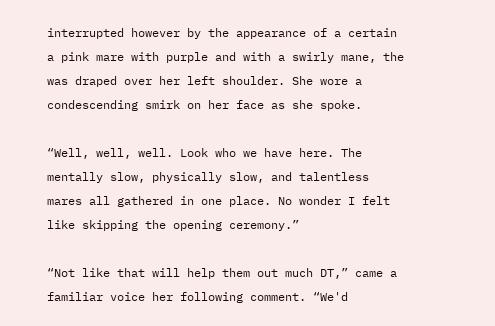interrupted however by the appearance of a certain a pink mare with purple and with a swirly mane, the was draped over her left shoulder. She wore a condescending smirk on her face as she spoke.

“Well, well, well. Look who we have here. The mentally slow, physically slow, and talentless mares all gathered in one place. No wonder I felt like skipping the opening ceremony.”

“Not like that will help them out much DT,” came a familiar voice her following comment. “We'd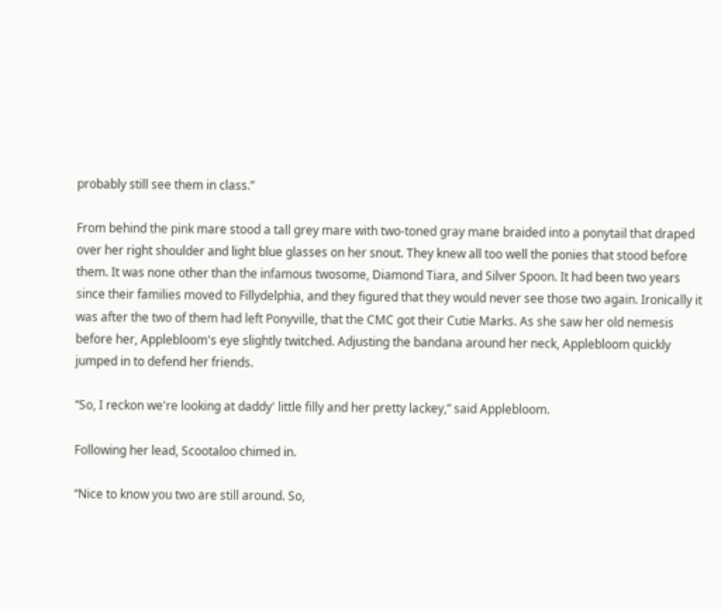probably still see them in class.”

From behind the pink mare stood a tall grey mare with two-toned gray mane braided into a ponytail that draped over her right shoulder and light blue glasses on her snout. They knew all too well the ponies that stood before them. It was none other than the infamous twosome, Diamond Tiara, and Silver Spoon. It had been two years since their families moved to Fillydelphia, and they figured that they would never see those two again. Ironically it was after the two of them had left Ponyville, that the CMC got their Cutie Marks. As she saw her old nemesis before her, Applebloom's eye slightly twitched. Adjusting the bandana around her neck, Applebloom quickly jumped in to defend her friends.

“So, I reckon we're looking at daddy' little filly and her pretty lackey,” said Applebloom.

Following her lead, Scootaloo chimed in.

“Nice to know you two are still around. So,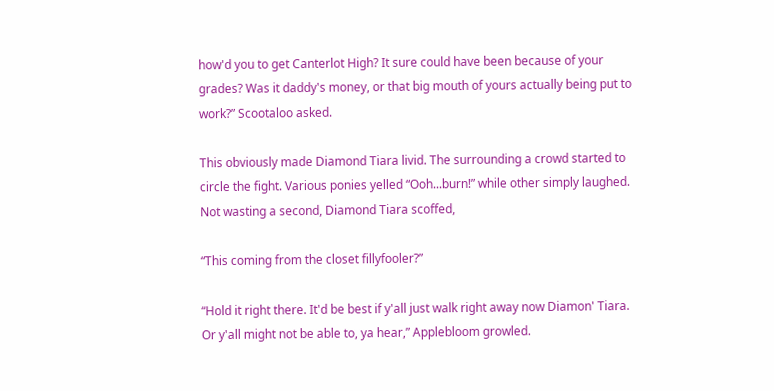how'd you to get Canterlot High? It sure could have been because of your grades? Was it daddy's money, or that big mouth of yours actually being put to work?” Scootaloo asked.

This obviously made Diamond Tiara livid. The surrounding a crowd started to circle the fight. Various ponies yelled “Ooh...burn!” while other simply laughed. Not wasting a second, Diamond Tiara scoffed,

“This coming from the closet fillyfooler?”

“Hold it right there. It'd be best if y'all just walk right away now Diamon' Tiara. Or y'all might not be able to, ya hear,” Applebloom growled.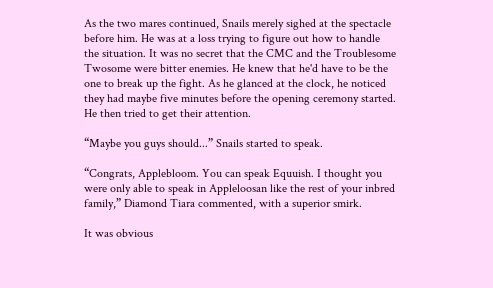As the two mares continued, Snails merely sighed at the spectacle before him. He was at a loss trying to figure out how to handle the situation. It was no secret that the CMC and the Troublesome Twosome were bitter enemies. He knew that he'd have to be the one to break up the fight. As he glanced at the clock, he noticed they had maybe five minutes before the opening ceremony started. He then tried to get their attention.

“Maybe you guys should...” Snails started to speak.

“Congrats, Applebloom. You can speak Equuish. I thought you were only able to speak in Appleloosan like the rest of your inbred family,” Diamond Tiara commented, with a superior smirk.

It was obvious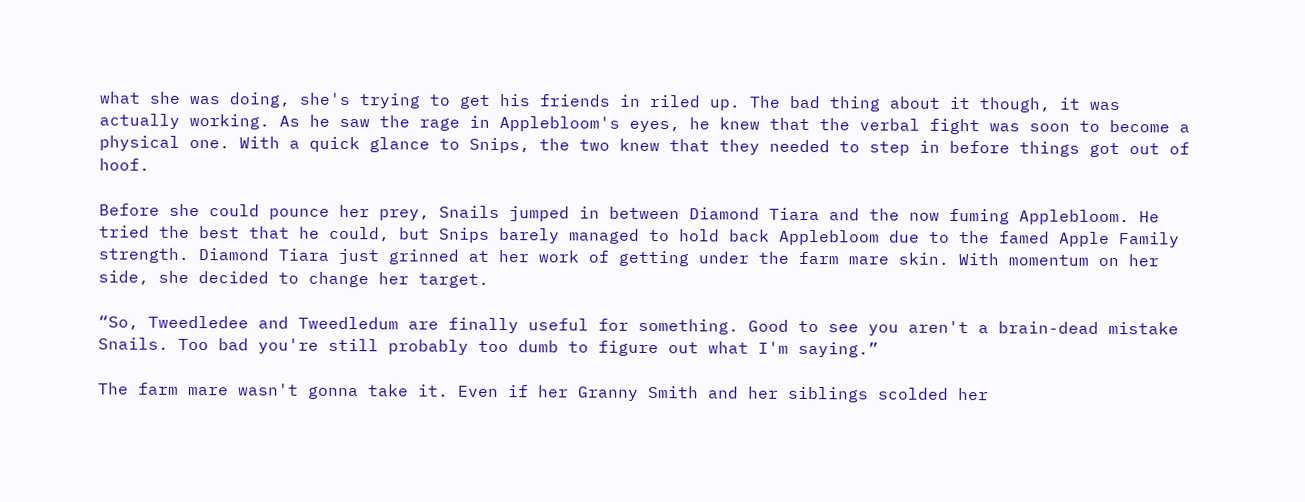what she was doing, she's trying to get his friends in riled up. The bad thing about it though, it was actually working. As he saw the rage in Applebloom's eyes, he knew that the verbal fight was soon to become a physical one. With a quick glance to Snips, the two knew that they needed to step in before things got out of hoof.

Before she could pounce her prey, Snails jumped in between Diamond Tiara and the now fuming Applebloom. He tried the best that he could, but Snips barely managed to hold back Applebloom due to the famed Apple Family strength. Diamond Tiara just grinned at her work of getting under the farm mare skin. With momentum on her side, she decided to change her target.

“So, Tweedledee and Tweedledum are finally useful for something. Good to see you aren't a brain-dead mistake Snails. Too bad you're still probably too dumb to figure out what I'm saying.”

The farm mare wasn't gonna take it. Even if her Granny Smith and her siblings scolded her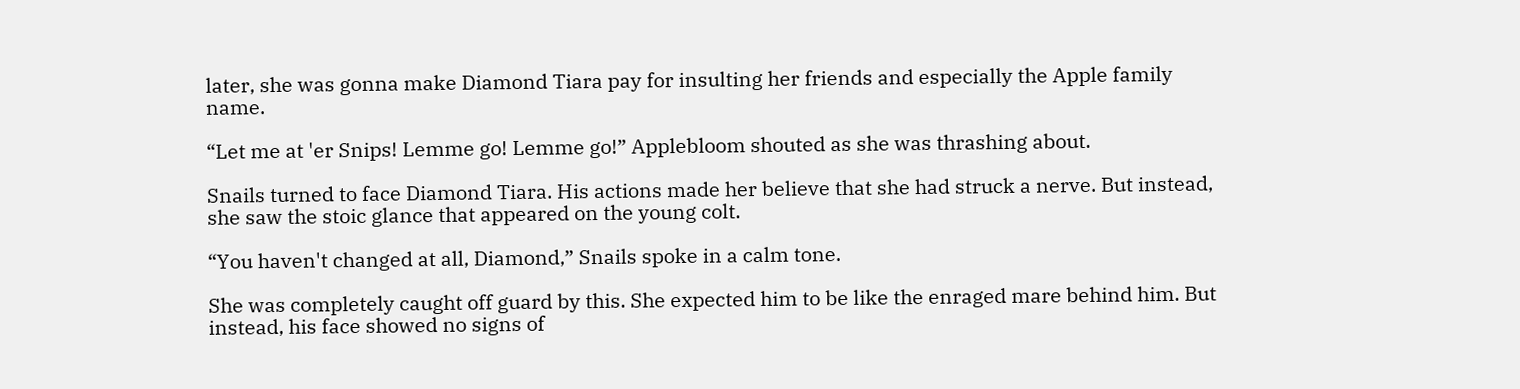later, she was gonna make Diamond Tiara pay for insulting her friends and especially the Apple family name.

“Let me at 'er Snips! Lemme go! Lemme go!” Applebloom shouted as she was thrashing about.

Snails turned to face Diamond Tiara. His actions made her believe that she had struck a nerve. But instead, she saw the stoic glance that appeared on the young colt.

“You haven't changed at all, Diamond,” Snails spoke in a calm tone.

She was completely caught off guard by this. She expected him to be like the enraged mare behind him. But instead, his face showed no signs of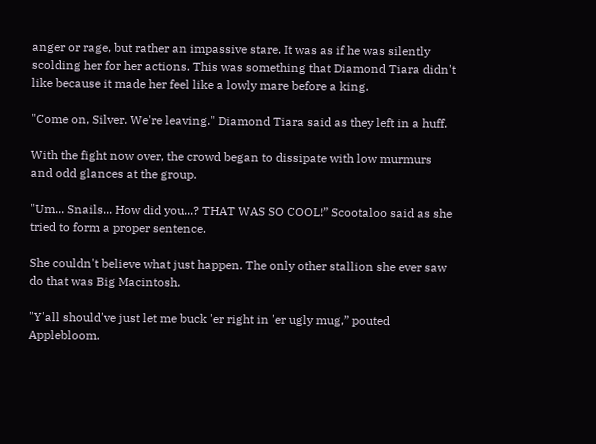anger or rage, but rather an impassive stare. It was as if he was silently scolding her for her actions. This was something that Diamond Tiara didn't like because it made her feel like a lowly mare before a king.

"Come on, Silver. We're leaving." Diamond Tiara said as they left in a huff.

With the fight now over, the crowd began to dissipate with low murmurs and odd glances at the group.

"Um... Snails... How did you...? THAT WAS SO COOL!” Scootaloo said as she tried to form a proper sentence.

She couldn't believe what just happen. The only other stallion she ever saw do that was Big Macintosh.

"Y'all should've just let me buck 'er right in 'er ugly mug,” pouted Applebloom.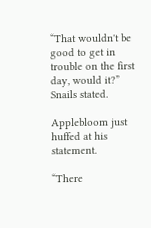“That wouldn't be good to get in trouble on the first day, would it?” Snails stated.

Applebloom just huffed at his statement.

“There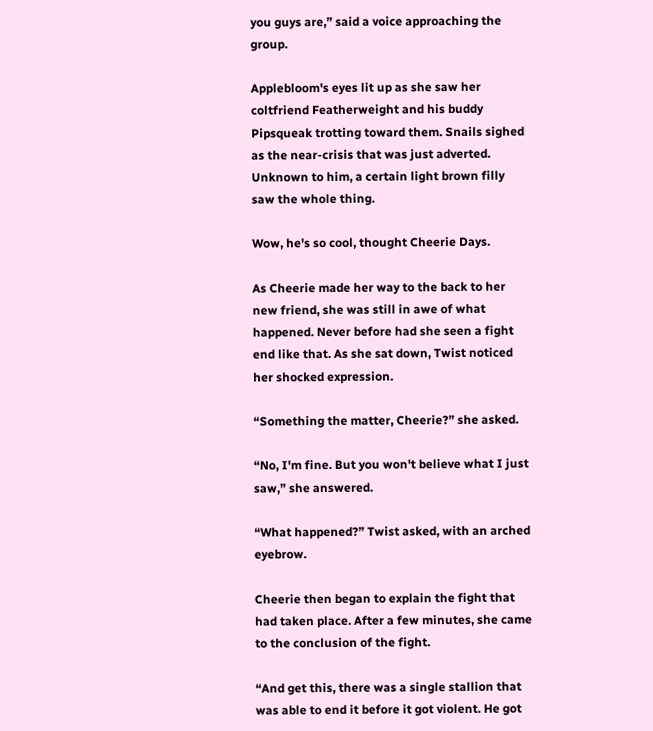you guys are,” said a voice approaching the group.

Applebloom's eyes lit up as she saw her coltfriend Featherweight and his buddy Pipsqueak trotting toward them. Snails sighed as the near-crisis that was just adverted. Unknown to him, a certain light brown filly saw the whole thing.

Wow, he's so cool, thought Cheerie Days.

As Cheerie made her way to the back to her new friend, she was still in awe of what happened. Never before had she seen a fight end like that. As she sat down, Twist noticed her shocked expression.

“Something the matter, Cheerie?” she asked.

“No, I'm fine. But you won't believe what I just saw,” she answered.

“What happened?” Twist asked, with an arched eyebrow.

Cheerie then began to explain the fight that had taken place. After a few minutes, she came to the conclusion of the fight.

“And get this, there was a single stallion that was able to end it before it got violent. He got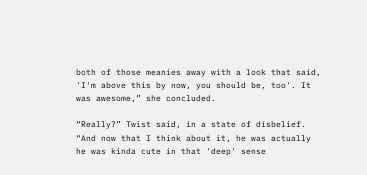both of those meanies away with a look that said, 'I'm above this by now, you should be, too'. It was awesome,” she concluded.

“Really?” Twist said, in a state of disbelief.
“And now that I think about it, he was actually he was kinda cute in that 'deep' sense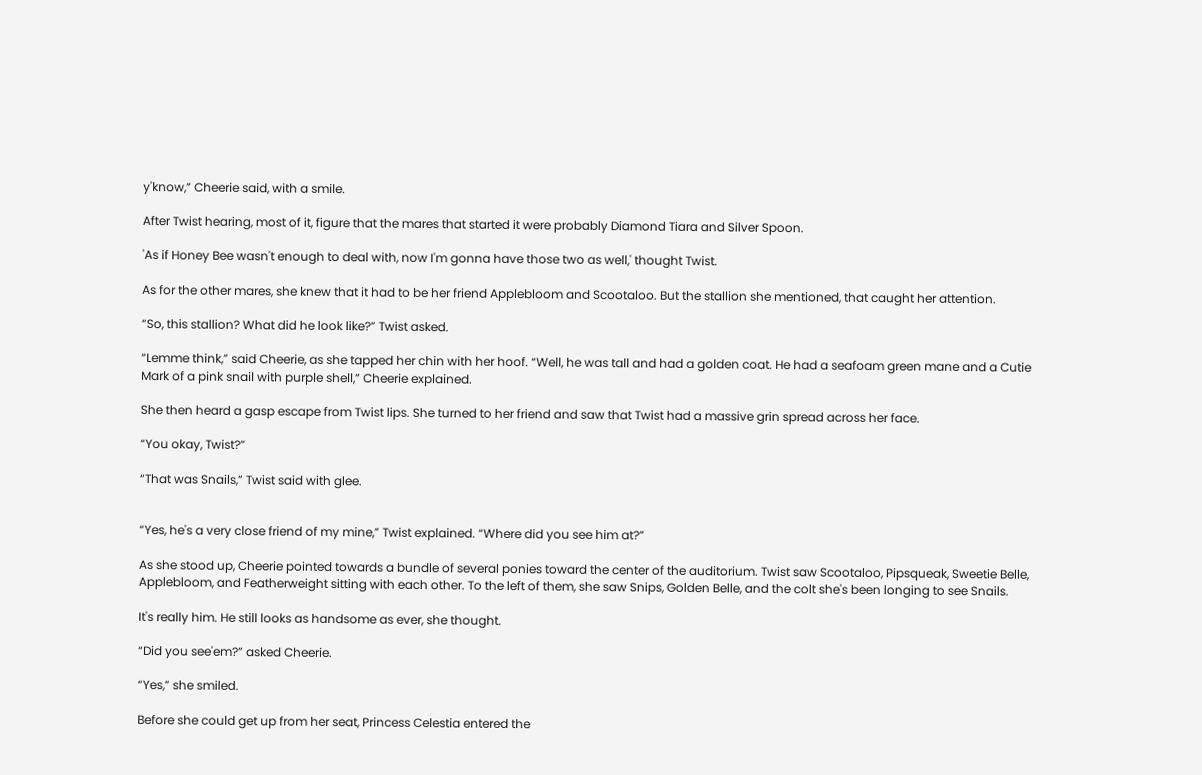y'know,” Cheerie said, with a smile.

After Twist hearing, most of it, figure that the mares that started it were probably Diamond Tiara and Silver Spoon.

'As if Honey Bee wasn't enough to deal with, now I'm gonna have those two as well,' thought Twist.

As for the other mares, she knew that it had to be her friend Applebloom and Scootaloo. But the stallion she mentioned, that caught her attention.

“So, this stallion? What did he look like?” Twist asked.

“Lemme think,” said Cheerie, as she tapped her chin with her hoof. “Well, he was tall and had a golden coat. He had a seafoam green mane and a Cutie Mark of a pink snail with purple shell,” Cheerie explained.

She then heard a gasp escape from Twist lips. She turned to her friend and saw that Twist had a massive grin spread across her face.

“You okay, Twist?”

“That was Snails,” Twist said with glee.


“Yes, he's a very close friend of my mine,” Twist explained. “Where did you see him at?”

As she stood up, Cheerie pointed towards a bundle of several ponies toward the center of the auditorium. Twist saw Scootaloo, Pipsqueak, Sweetie Belle, Applebloom, and Featherweight sitting with each other. To the left of them, she saw Snips, Golden Belle, and the colt she's been longing to see Snails.

It's really him. He still looks as handsome as ever, she thought.

“Did you see'em?” asked Cheerie.

“Yes,” she smiled.

Before she could get up from her seat, Princess Celestia entered the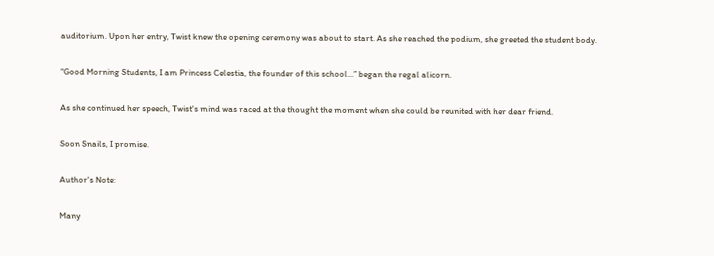auditorium. Upon her entry, Twist knew the opening ceremony was about to start. As she reached the podium, she greeted the student body.

“Good Morning Students, I am Princess Celestia, the founder of this school...” began the regal alicorn.

As she continued her speech, Twist's mind was raced at the thought the moment when she could be reunited with her dear friend.

Soon Snails, I promise.

Author's Note:

Many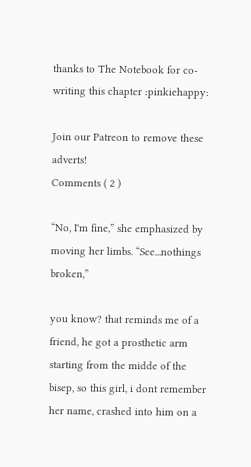thanks to The Notebook for co-writing this chapter :pinkiehappy:

Join our Patreon to remove these adverts!
Comments ( 2 )

“No, I'm fine,” she emphasized by moving her limbs. “See...nothings broken,”

you know? that reminds me of a friend, he got a prosthetic arm starting from the midde of the bisep, so this girl, i dont remember her name, crashed into him on a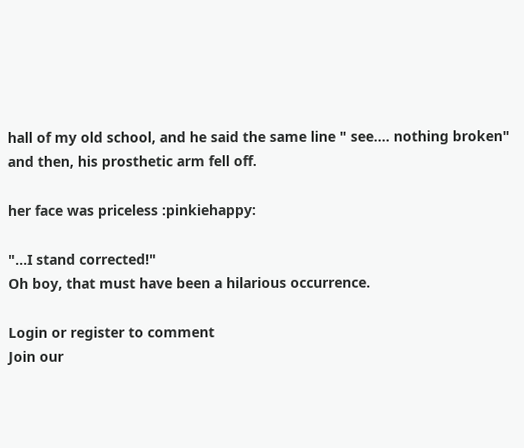hall of my old school, and he said the same line " see.... nothing broken" and then, his prosthetic arm fell off.

her face was priceless :pinkiehappy:

"...I stand corrected!"
Oh boy, that must have been a hilarious occurrence.

Login or register to comment
Join our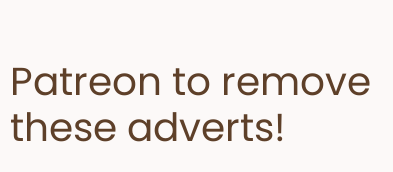Patreon to remove these adverts!